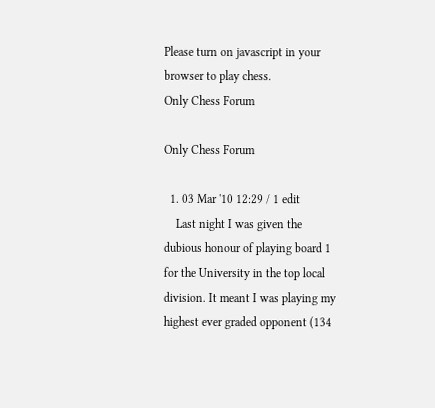Please turn on javascript in your browser to play chess.
Only Chess Forum

Only Chess Forum

  1. 03 Mar '10 12:29 / 1 edit
    Last night I was given the dubious honour of playing board 1 for the University in the top local division. It meant I was playing my highest ever graded opponent (134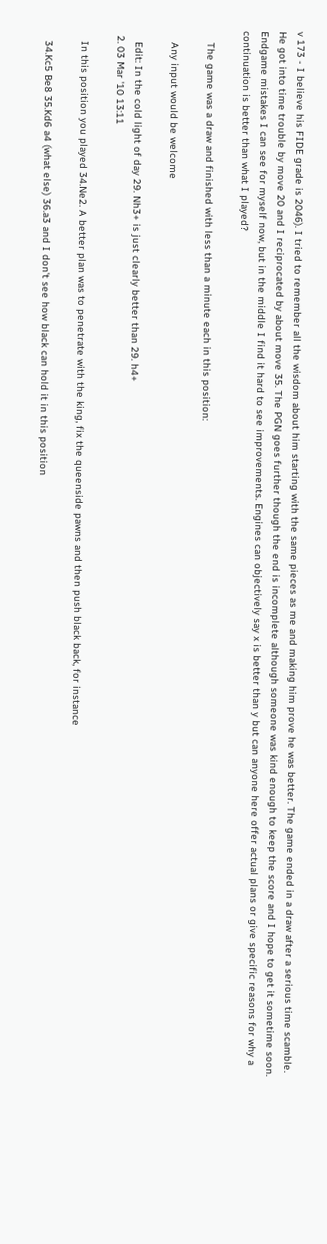v 173 - I believe his FIDE grade is 2046). I tried to remember all the wisdom about him starting with the same pieces as me and making him prove he was better. The game ended in a draw after a serious time scamble. He got into time trouble by move 20 and I reciprocated by about move 35. The PGN goes further though the end is incomplete although someone was kind enough to keep the score and I hope to get it sometime soon. Endgame mistakes I can see for myself now, but in the middle I find it hard to see improvements. Engines can objectively say x is better than y but can anyone here offer actual plans or give specific reasons for why a continuation is better than what I played?

    The game was a draw and finished with less than a minute each in this position:

    Any input would be welcome

    Edit: In the cold light of day 29. Nh3+ is just clearly better than 29. h4+
  2. 03 Mar '10 13:11

    In this position you played 34.Ne2. A better plan was to penetrate with the king, fix the queenside pawns and then push black back, for instance

    34.Kc5 Be8 35.Kd6 a4 (what else) 36.a3 and I don't see how black can hold it in this position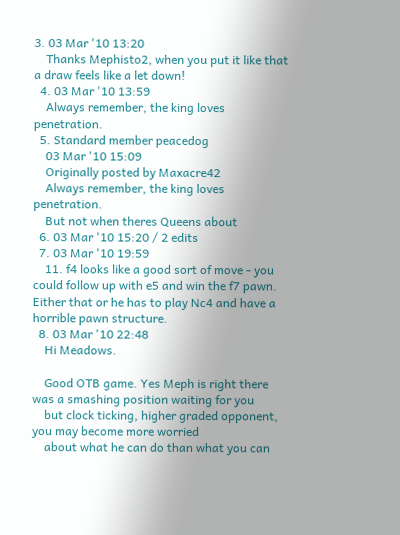3. 03 Mar '10 13:20
    Thanks Mephisto2, when you put it like that a draw feels like a let down!
  4. 03 Mar '10 13:59
    Always remember, the king loves penetration.
  5. Standard member peacedog
    03 Mar '10 15:09
    Originally posted by Maxacre42
    Always remember, the king loves penetration.
    But not when theres Queens about
  6. 03 Mar '10 15:20 / 2 edits
  7. 03 Mar '10 19:59
    11. f4 looks like a good sort of move - you could follow up with e5 and win the f7 pawn. Either that or he has to play Nc4 and have a horrible pawn structure.
  8. 03 Mar '10 22:48
    Hi Meadows.

    Good OTB game. Yes Meph is right there was a smashing position waiting for you
    but clock ticking, higher graded opponent, you may become more worried
    about what he can do than what you can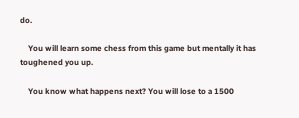do.

    You will learn some chess from this game but mentally it has toughened you up.

    You know what happens next? You will lose to a 1500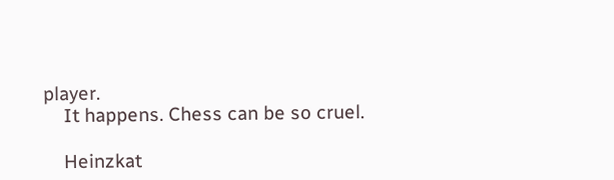player.
    It happens. Chess can be so cruel.

    Heinzkat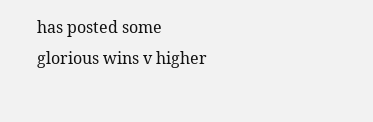has posted some glorious wins v higher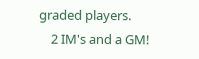graded players.
    2 IM's and a GM!